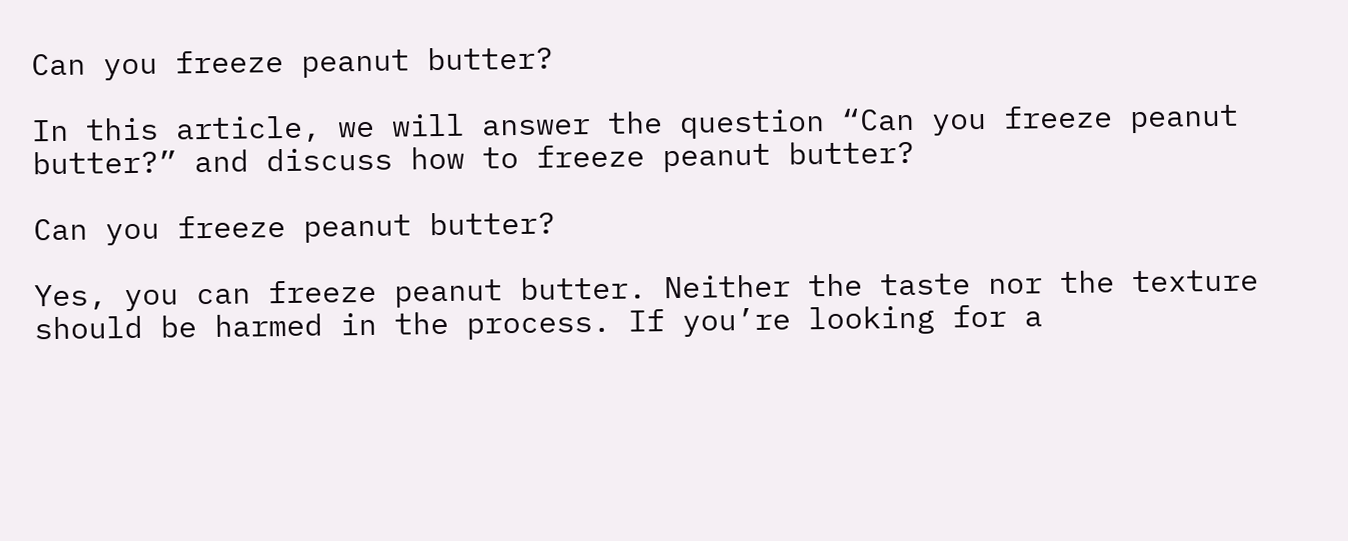Can you freeze peanut butter?

In this article, we will answer the question “Can you freeze peanut butter?” and discuss how to freeze peanut butter?

Can you freeze peanut butter?

Yes, you can freeze peanut butter. Neither the taste nor the texture should be harmed in the process. If you’re looking for a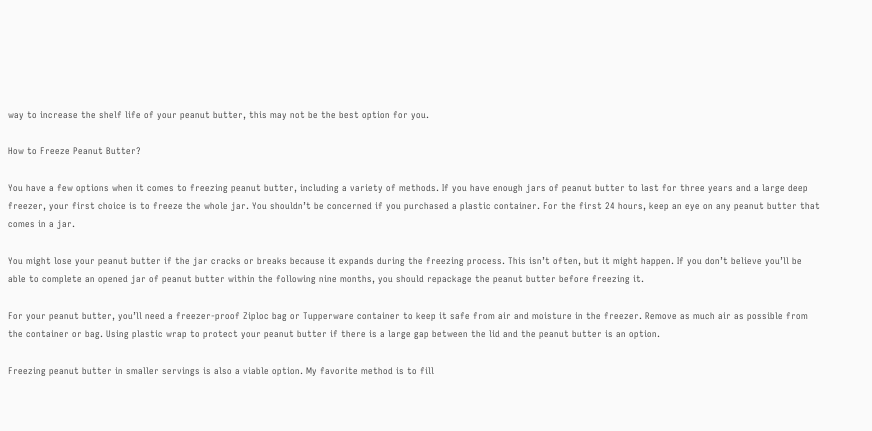way to increase the shelf life of your peanut butter, this may not be the best option for you.

How to Freeze Peanut Butter?

You have a few options when it comes to freezing peanut butter, including a variety of methods. If you have enough jars of peanut butter to last for three years and a large deep freezer, your first choice is to freeze the whole jar. You shouldn’t be concerned if you purchased a plastic container. For the first 24 hours, keep an eye on any peanut butter that comes in a jar.

You might lose your peanut butter if the jar cracks or breaks because it expands during the freezing process. This isn’t often, but it might happen. If you don’t believe you’ll be able to complete an opened jar of peanut butter within the following nine months, you should repackage the peanut butter before freezing it.

For your peanut butter, you’ll need a freezer-proof Ziploc bag or Tupperware container to keep it safe from air and moisture in the freezer. Remove as much air as possible from the container or bag. Using plastic wrap to protect your peanut butter if there is a large gap between the lid and the peanut butter is an option.

Freezing peanut butter in smaller servings is also a viable option. My favorite method is to fill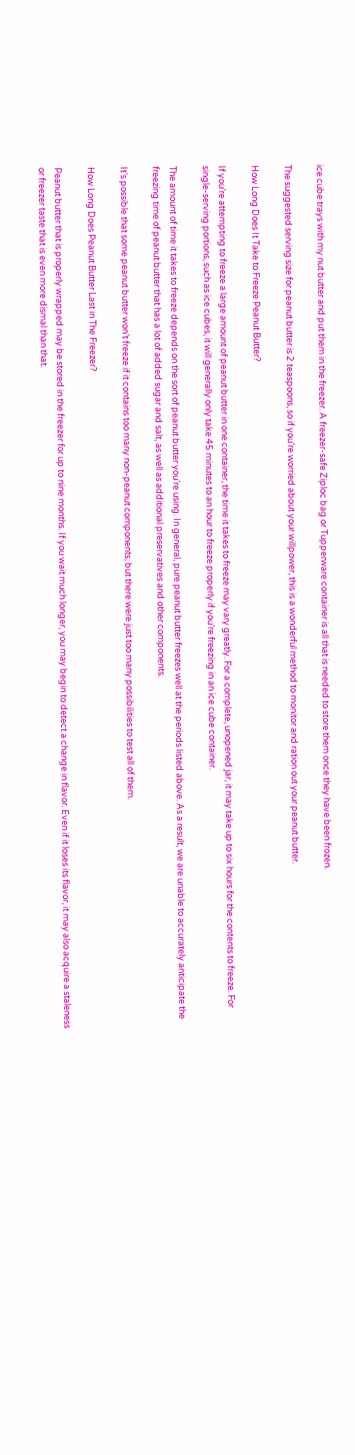ice cube trays with my nut butter and put them in the freezer. A freezer-safe Ziploc bag or Tupperware container is all that is needed to store them once they have been frozen.

The suggested serving size for peanut butter is 2 teaspoons, so if you’re worried about your willpower, this is a wonderful method to monitor and ration out your peanut butter.

How Long Does It Take to Freeze Peanut Butter?

If you’re attempting to freeze a large amount of peanut butter in one container, the time it takes to freeze may vary greatly. For a complete, unopened jar, it may take up to six hours for the contents to freeze. For single-serving portions, such as ice cubes, it will generally only take 45 minutes to an hour to freeze properly if you’re freezing in an ice cube container.

The amount of time it takes to freeze depends on the sort of peanut butter you’re using. In general, pure peanut butter freezes well at the periods listed above. As a result, we are unable to accurately anticipate the freezing time of peanut butter that has a lot of added sugar and salt, as well as additional preservatives and other components.

It’s possible that some peanut butter won’t freeze if it contains too many non-peanut components, but there were just too many possibilities to test all of them.

How Long Does Peanut Butter Last in The Freezer?

Peanut butter that is properly wrapped may be stored in the freezer for up to nine months. If you wait much longer, you may begin to detect a change in flavor. Even if it loses its flavor, it may also acquire a staleness or freezer taste that is even more dismal than that.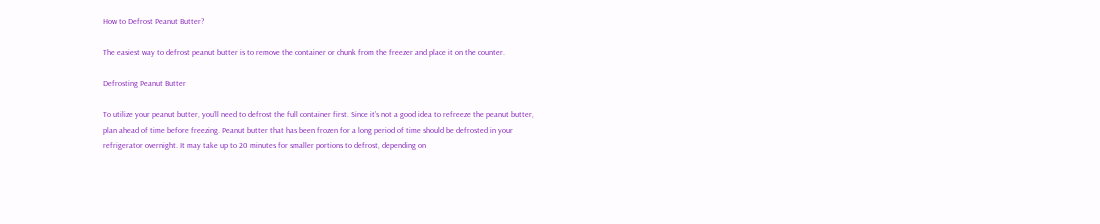How to Defrost Peanut Butter?

The easiest way to defrost peanut butter is to remove the container or chunk from the freezer and place it on the counter.

Defrosting Peanut Butter

To utilize your peanut butter, you’ll need to defrost the full container first. Since it’s not a good idea to refreeze the peanut butter, plan ahead of time before freezing. Peanut butter that has been frozen for a long period of time should be defrosted in your refrigerator overnight. It may take up to 20 minutes for smaller portions to defrost, depending on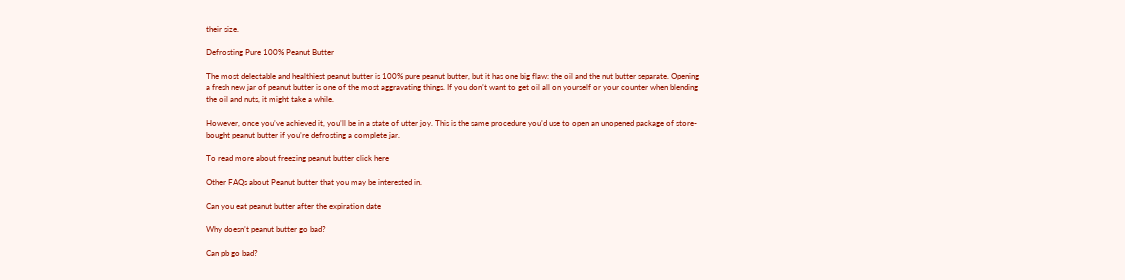their size.

Defrosting Pure 100% Peanut Butter

The most delectable and healthiest peanut butter is 100% pure peanut butter, but it has one big flaw: the oil and the nut butter separate. Opening a fresh new jar of peanut butter is one of the most aggravating things. If you don’t want to get oil all on yourself or your counter when blending the oil and nuts, it might take a while.

However, once you’ve achieved it, you’ll be in a state of utter joy. This is the same procedure you’d use to open an unopened package of store-bought peanut butter if you’re defrosting a complete jar.

To read more about freezing peanut butter click here

Other FAQs about Peanut butter that you may be interested in.

Can you eat peanut butter after the expiration date

Why doesn’t peanut butter go bad?

Can pb go bad?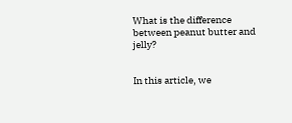What is the difference between peanut butter and jelly?


In this article, we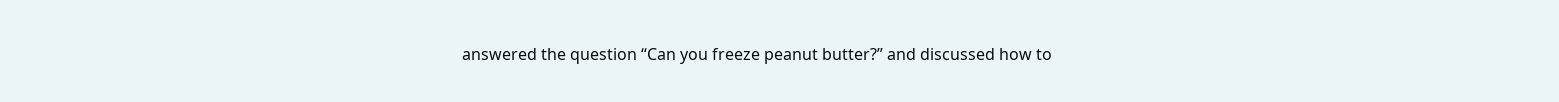answered the question “Can you freeze peanut butter?” and discussed how to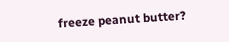freeze peanut butter?